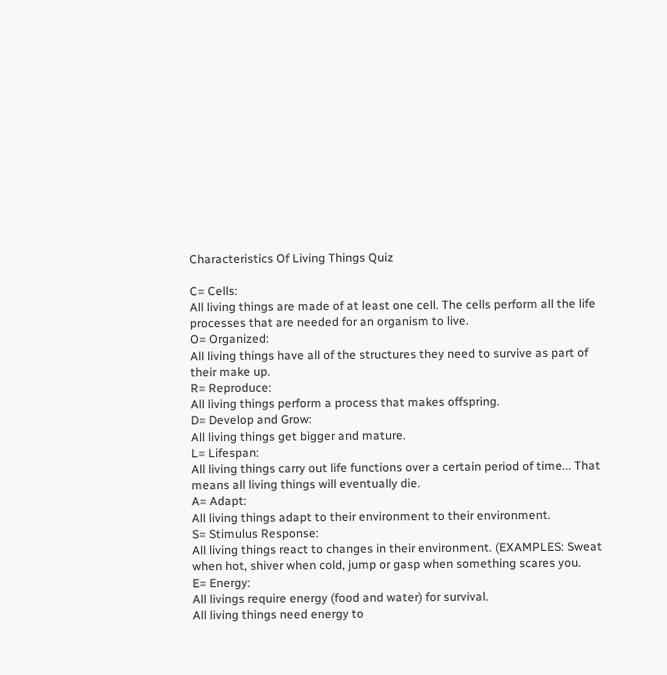Characteristics Of Living Things Quiz

C= Cells:
All living things are made of at least one cell. The cells perform all the life processes that are needed for an organism to live.
O= Organized:
All living things have all of the structures they need to survive as part of their make up.
R= Reproduce:
All living things perform a process that makes offspring.
D= Develop and Grow:
All living things get bigger and mature.
L= Lifespan:
All living things carry out life functions over a certain period of time... That means all living things will eventually die.
A= Adapt:
All living things adapt to their environment to their environment.
S= Stimulus Response:
All living things react to changes in their environment. (EXAMPLES: Sweat when hot, shiver when cold, jump or gasp when something scares you.
E= Energy:
All livings require energy (food and water) for survival.
All living things need energy to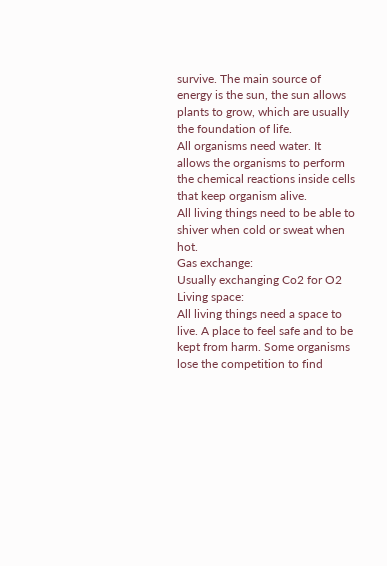survive. The main source of energy is the sun, the sun allows plants to grow, which are usually the foundation of life.
All organisms need water. It allows the organisms to perform the chemical reactions inside cells that keep organism alive.
All living things need to be able to shiver when cold or sweat when hot.
Gas exchange:
Usually exchanging Co2 for O2
Living space:
All living things need a space to live. A place to feel safe and to be kept from harm. Some organisms lose the competition to find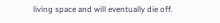living space and will eventually die off.